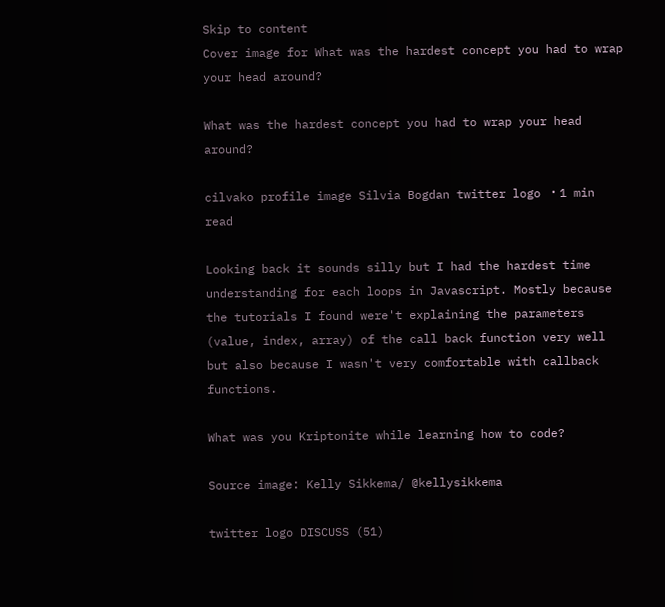Skip to content
Cover image for What was the hardest concept you had to wrap your head around?

What was the hardest concept you had to wrap your head around?

cilvako profile image Silvia Bogdan twitter logo ・1 min read

Looking back it sounds silly but I had the hardest time understanding for each loops in Javascript. Mostly because the tutorials I found were't explaining the parameters (value, index, array) of the call back function very well but also because I wasn't very comfortable with callback functions.

What was you Kriptonite while learning how to code?

Source image: Kelly Sikkema/ @kellysikkema

twitter logo DISCUSS (51)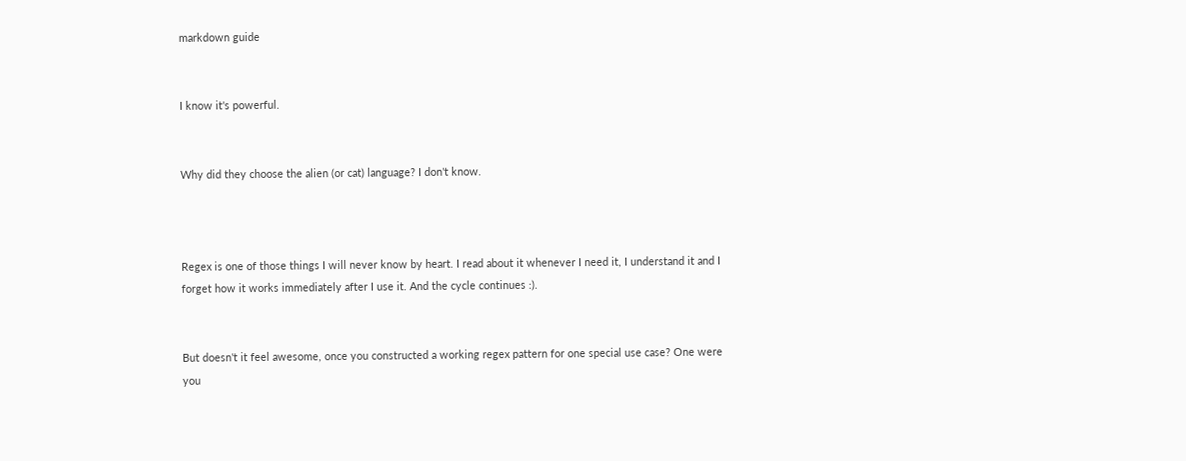markdown guide


I know it's powerful.


Why did they choose the alien (or cat) language? I don't know.



Regex is one of those things I will never know by heart. I read about it whenever I need it, I understand it and I forget how it works immediately after I use it. And the cycle continues :).


But doesn't it feel awesome, once you constructed a working regex pattern for one special use case? One were you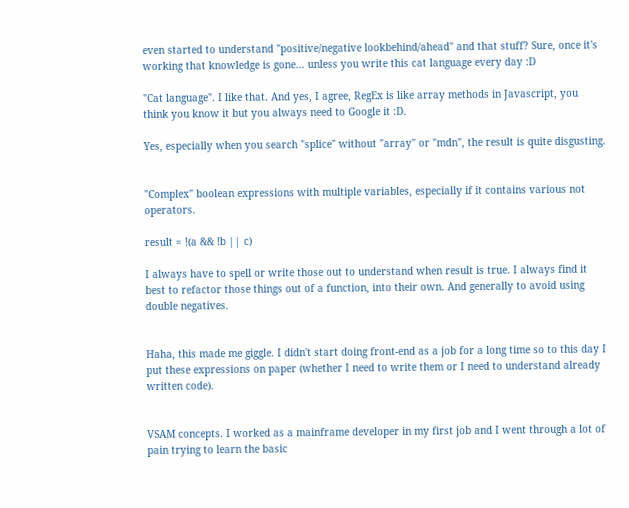even started to understand "positive/negative lookbehind/ahead" and that stuff? Sure, once it's working that knowledge is gone... unless you write this cat language every day :D

"Cat language". I like that. And yes, I agree, RegEx is like array methods in Javascript, you think you know it but you always need to Google it :D.

Yes, especially when you search "splice" without "array" or "mdn", the result is quite disgusting.


"Complex" boolean expressions with multiple variables, especially if it contains various not operators.

result = !(a && !b || c)

I always have to spell or write those out to understand when result is true. I always find it best to refactor those things out of a function, into their own. And generally to avoid using double negatives.


Haha, this made me giggle. I didn't start doing front-end as a job for a long time so to this day I put these expressions on paper (whether I need to write them or I need to understand already written code).


VSAM concepts. I worked as a mainframe developer in my first job and I went through a lot of pain trying to learn the basic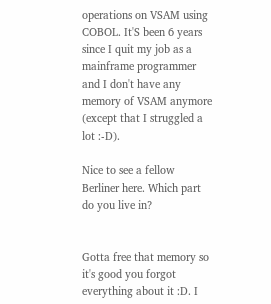operations on VSAM using COBOL. It'S been 6 years since I quit my job as a mainframe programmer and I don't have any memory of VSAM anymore (except that I struggled a lot :-D).

Nice to see a fellow Berliner here. Which part do you live in?


Gotta free that memory so it's good you forgot everything about it :D. I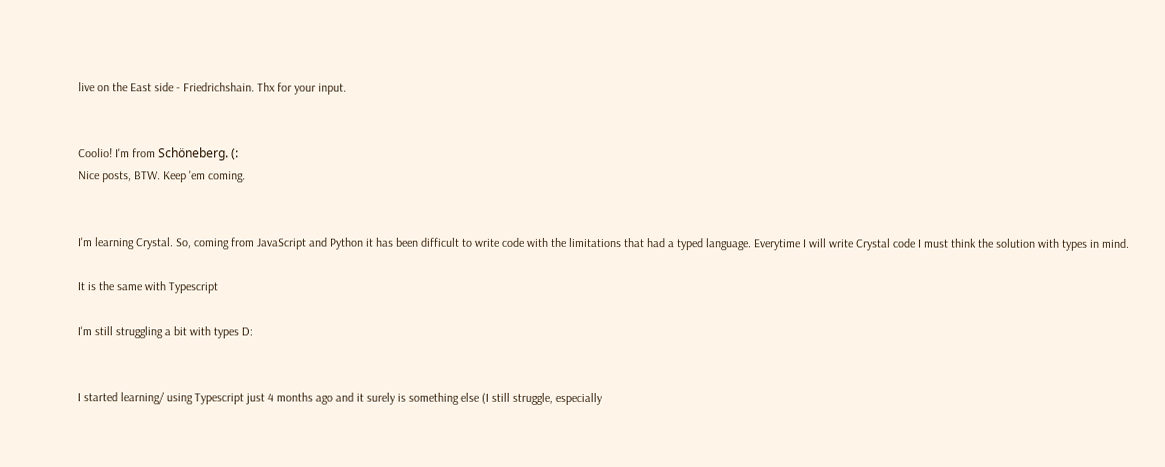live on the East side - Friedrichshain. Thx for your input.


Coolio! I'm from Schöneberg. (:
Nice posts, BTW. Keep 'em coming.


I'm learning Crystal. So, coming from JavaScript and Python it has been difficult to write code with the limitations that had a typed language. Everytime I will write Crystal code I must think the solution with types in mind.

It is the same with Typescript

I'm still struggling a bit with types D:


I started learning/ using Typescript just 4 months ago and it surely is something else (I still struggle, especially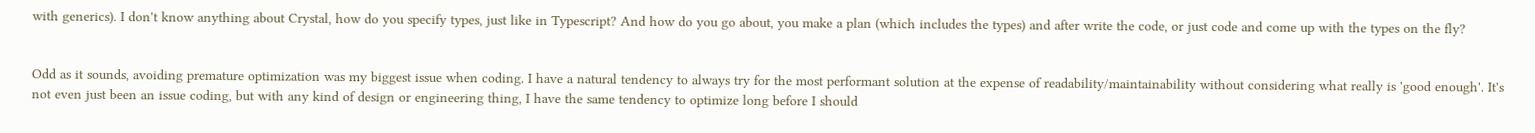with generics). I don't know anything about Crystal, how do you specify types, just like in Typescript? And how do you go about, you make a plan (which includes the types) and after write the code, or just code and come up with the types on the fly?


Odd as it sounds, avoiding premature optimization was my biggest issue when coding. I have a natural tendency to always try for the most performant solution at the expense of readability/maintainability without considering what really is 'good enough'. It's not even just been an issue coding, but with any kind of design or engineering thing, I have the same tendency to optimize long before I should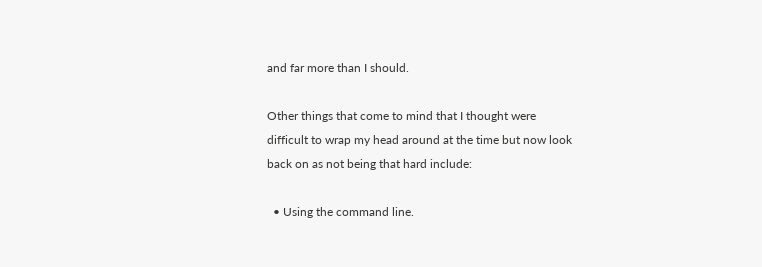and far more than I should.

Other things that come to mind that I thought were difficult to wrap my head around at the time but now look back on as not being that hard include:

  • Using the command line.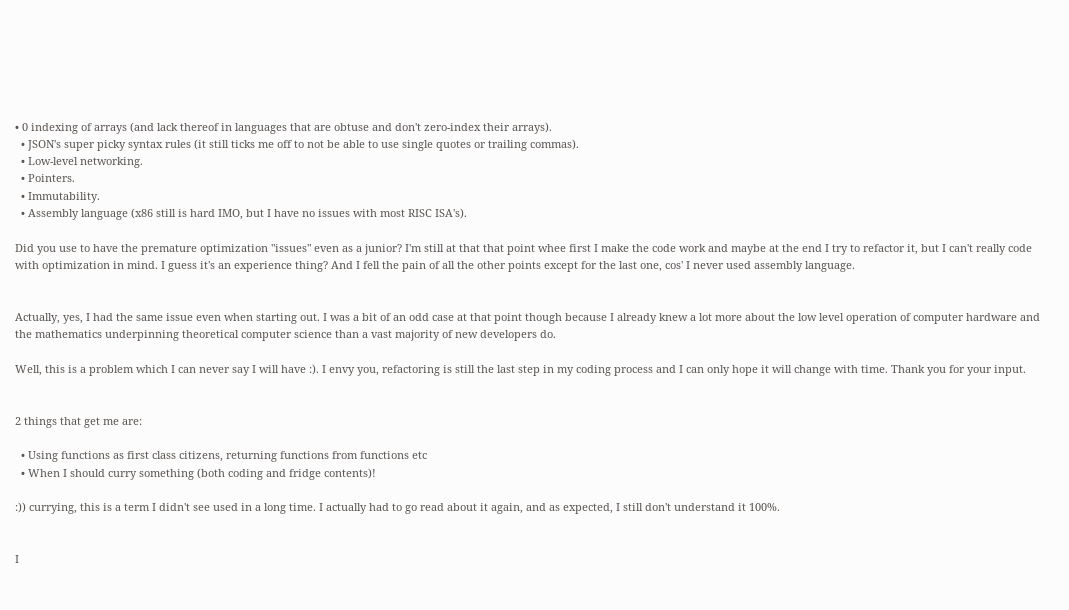• 0 indexing of arrays (and lack thereof in languages that are obtuse and don't zero-index their arrays).
  • JSON's super picky syntax rules (it still ticks me off to not be able to use single quotes or trailing commas).
  • Low-level networking.
  • Pointers.
  • Immutability.
  • Assembly language (x86 still is hard IMO, but I have no issues with most RISC ISA's).

Did you use to have the premature optimization "issues" even as a junior? I'm still at that that point whee first I make the code work and maybe at the end I try to refactor it, but I can't really code with optimization in mind. I guess it's an experience thing? And I fell the pain of all the other points except for the last one, cos' I never used assembly language.


Actually, yes, I had the same issue even when starting out. I was a bit of an odd case at that point though because I already knew a lot more about the low level operation of computer hardware and the mathematics underpinning theoretical computer science than a vast majority of new developers do.

Well, this is a problem which I can never say I will have :). I envy you, refactoring is still the last step in my coding process and I can only hope it will change with time. Thank you for your input.


2 things that get me are:

  • Using functions as first class citizens, returning functions from functions etc
  • When I should curry something (both coding and fridge contents)!

:)) currying, this is a term I didn't see used in a long time. I actually had to go read about it again, and as expected, I still don't understand it 100%.


I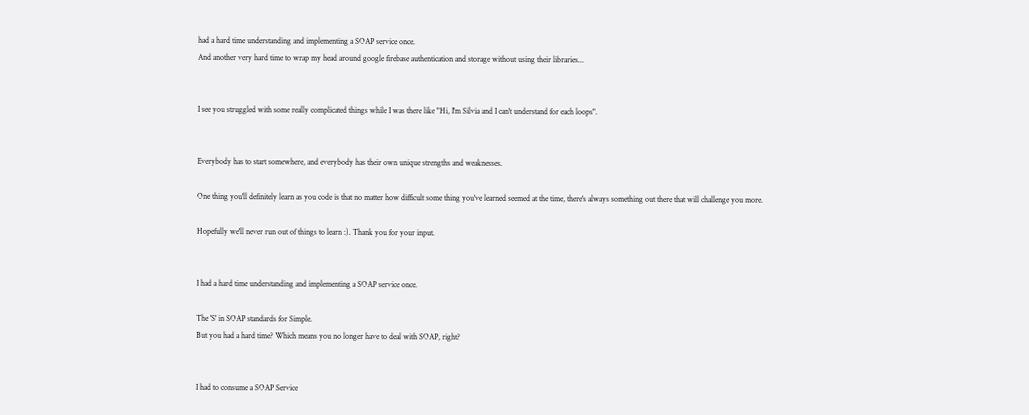had a hard time understanding and implementing a SOAP service once.
And another very hard time to wrap my head around google firebase authentication and storage without using their libraries...


I see you struggled with some really complicated things while I was there like "Hi, I'm Silvia and I can't understand for each loops".


Everybody has to start somewhere, and everybody has their own unique strengths and weaknesses.

One thing you'll definitely learn as you code is that no matter how difficult some thing you've learned seemed at the time, there's always something out there that will challenge you more.

Hopefully we'll never run out of things to learn :). Thank you for your input.


I had a hard time understanding and implementing a SOAP service once.

The 'S' in SOAP standards for Simple.
But you had a hard time? Which means you no longer have to deal with SOAP, right?


I had to consume a SOAP Service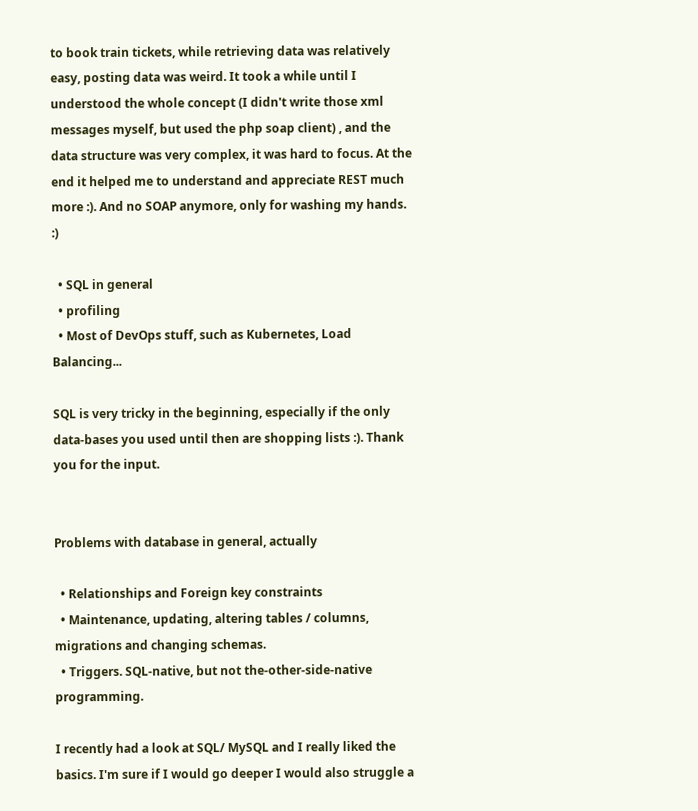to book train tickets, while retrieving data was relatively easy, posting data was weird. It took a while until I understood the whole concept (I didn't write those xml messages myself, but used the php soap client) , and the data structure was very complex, it was hard to focus. At the end it helped me to understand and appreciate REST much more :). And no SOAP anymore, only for washing my hands. :)

  • SQL in general
  • profiling
  • Most of DevOps stuff, such as Kubernetes, Load Balancing...

SQL is very tricky in the beginning, especially if the only data-bases you used until then are shopping lists :). Thank you for the input.


Problems with database in general, actually

  • Relationships and Foreign key constraints
  • Maintenance, updating, altering tables / columns, migrations and changing schemas.
  • Triggers. SQL-native, but not the-other-side-native programming.

I recently had a look at SQL/ MySQL and I really liked the basics. I'm sure if I would go deeper I would also struggle a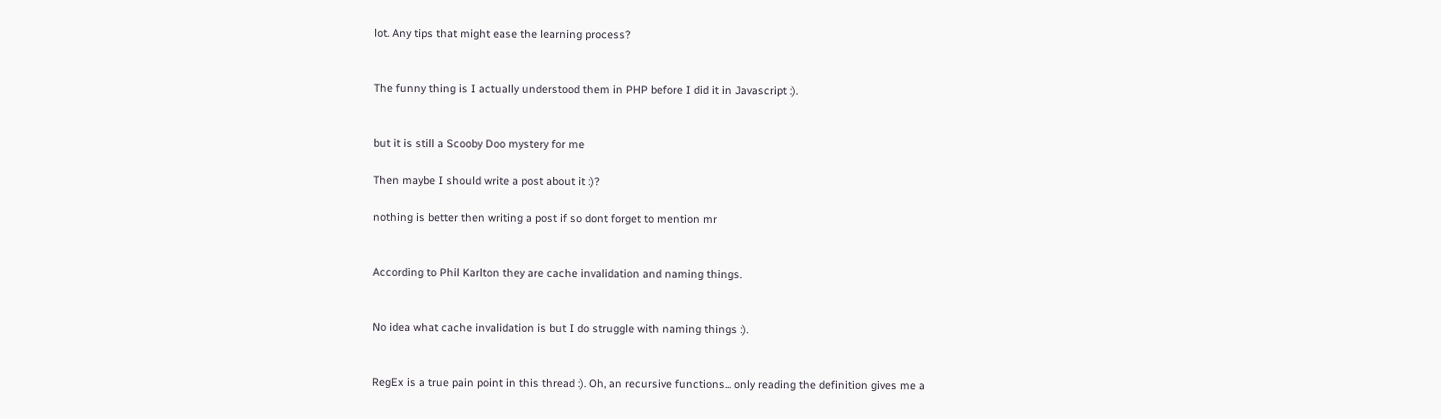lot. Any tips that might ease the learning process?


The funny thing is I actually understood them in PHP before I did it in Javascript :).


but it is still a Scooby Doo mystery for me

Then maybe I should write a post about it :)?

nothing is better then writing a post if so dont forget to mention mr


According to Phil Karlton they are cache invalidation and naming things.


No idea what cache invalidation is but I do struggle with naming things :).


RegEx is a true pain point in this thread :). Oh, an recursive functions... only reading the definition gives me a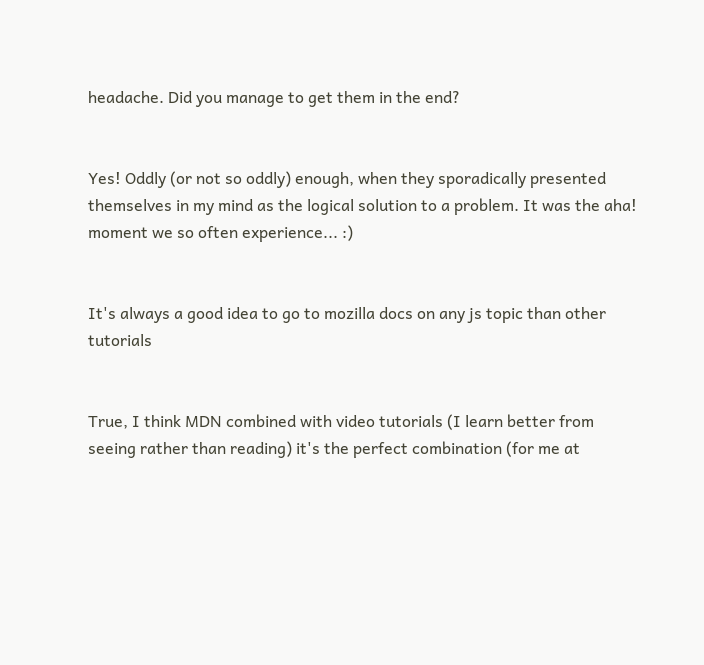headache. Did you manage to get them in the end?


Yes! Oddly (or not so oddly) enough, when they sporadically presented themselves in my mind as the logical solution to a problem. It was the aha! moment we so often experience... :)


It's always a good idea to go to mozilla docs on any js topic than other tutorials


True, I think MDN combined with video tutorials (I learn better from seeing rather than reading) it's the perfect combination (for me at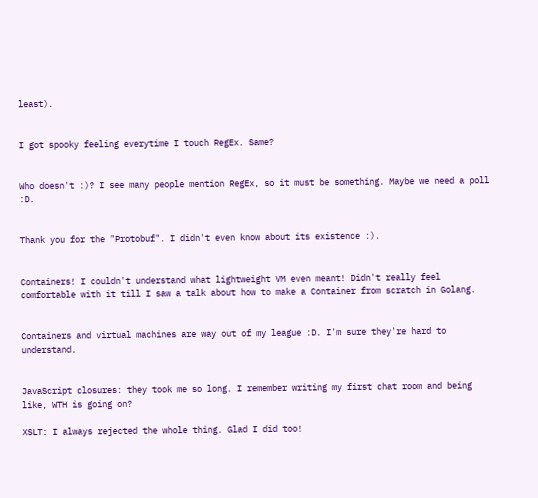least).


I got spooky feeling everytime I touch RegEx. Same?


Who doesn't :)? I see many people mention RegEx, so it must be something. Maybe we need a poll :D.


Thank you for the "Protobuf". I didn't even know about its existence :).


Containers! I couldn't understand what lightweight VM even meant! Didn't really feel comfortable with it till I saw a talk about how to make a Container from scratch in Golang.


Containers and virtual machines are way out of my league :D. I'm sure they're hard to understand.


JavaScript closures: they took me so long. I remember writing my first chat room and being like, WTH is going on?

XSLT: I always rejected the whole thing. Glad I did too!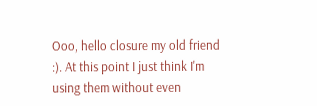Ooo, hello closure my old friend :). At this point I just think I'm using them without even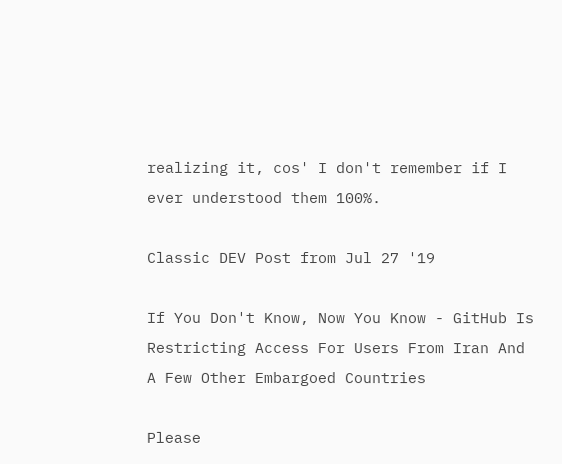realizing it, cos' I don't remember if I ever understood them 100%.

Classic DEV Post from Jul 27 '19

If You Don't Know, Now You Know - GitHub Is Restricting Access For Users From Iran And A Few Other Embargoed Countries

Please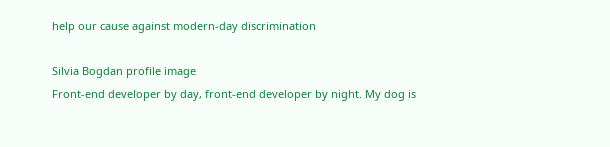help our cause against modern-day discrimination

Silvia Bogdan profile image
Front-end developer by day, front-end developer by night. My dog is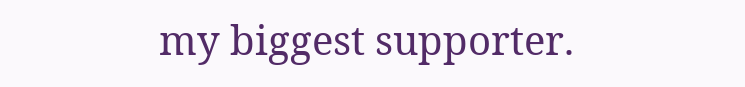my biggest supporter.